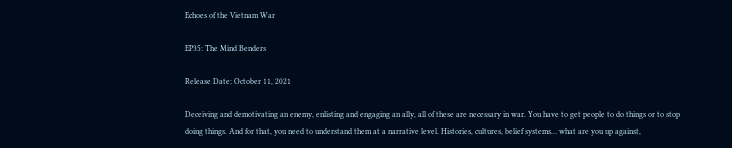Echoes of the Vietnam War

EP35: The Mind Benders

Release Date: October 11, 2021

Deceiving and demotivating an enemy, enlisting and engaging an ally, all of these are necessary in war. You have to get people to do things or to stop doing things. And for that, you need to understand them at a narrative level. Histories, cultures, belief systems… what are you up against,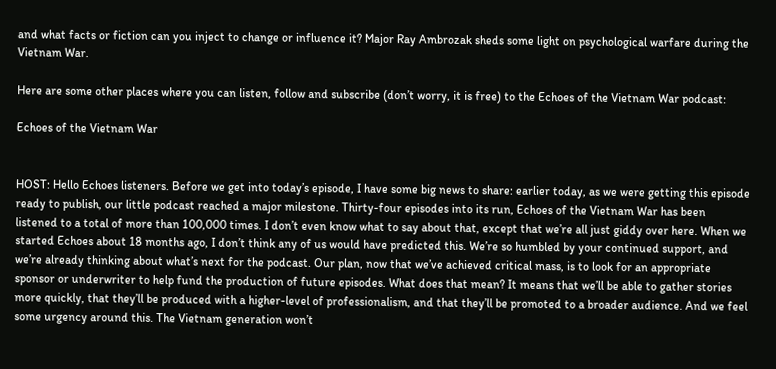and what facts or fiction can you inject to change or influence it? Major Ray Ambrozak sheds some light on psychological warfare during the Vietnam War.

Here are some other places where you can listen, follow and subscribe (don’t worry, it is free) to the Echoes of the Vietnam War podcast:

Echoes of the Vietnam War


HOST: Hello Echoes listeners. Before we get into today’s episode, I have some big news to share: earlier today, as we were getting this episode ready to publish, our little podcast reached a major milestone. Thirty-four episodes into its run, Echoes of the Vietnam War has been listened to a total of more than 100,000 times. I don’t even know what to say about that, except that we’re all just giddy over here. When we started Echoes about 18 months ago, I don’t think any of us would have predicted this. We’re so humbled by your continued support, and we’re already thinking about what’s next for the podcast. Our plan, now that we’ve achieved critical mass, is to look for an appropriate sponsor or underwriter to help fund the production of future episodes. What does that mean? It means that we’ll be able to gather stories more quickly, that they’ll be produced with a higher-level of professionalism, and that they’ll be promoted to a broader audience. And we feel some urgency around this. The Vietnam generation won’t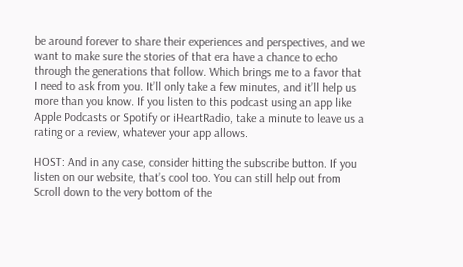be around forever to share their experiences and perspectives, and we want to make sure the stories of that era have a chance to echo through the generations that follow. Which brings me to a favor that I need to ask from you. It’ll only take a few minutes, and it’ll help us more than you know. If you listen to this podcast using an app like Apple Podcasts or Spotify or iHeartRadio, take a minute to leave us a rating or a review, whatever your app allows.

HOST: And in any case, consider hitting the subscribe button. If you listen on our website, that’s cool too. You can still help out from Scroll down to the very bottom of the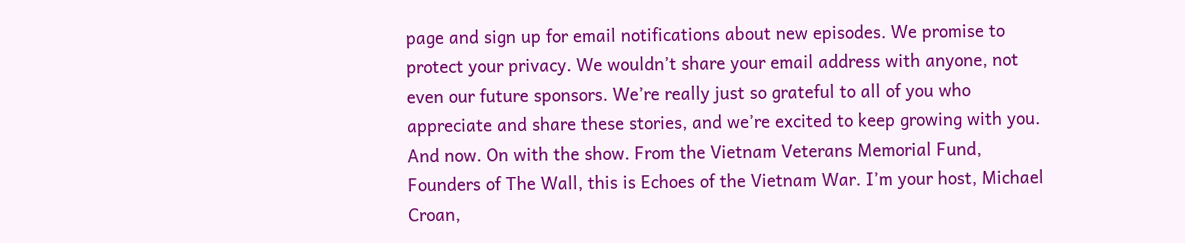page and sign up for email notifications about new episodes. We promise to protect your privacy. We wouldn’t share your email address with anyone, not even our future sponsors. We’re really just so grateful to all of you who appreciate and share these stories, and we’re excited to keep growing with you. And now. On with the show. From the Vietnam Veterans Memorial Fund, Founders of The Wall, this is Echoes of the Vietnam War. I’m your host, Michael Croan,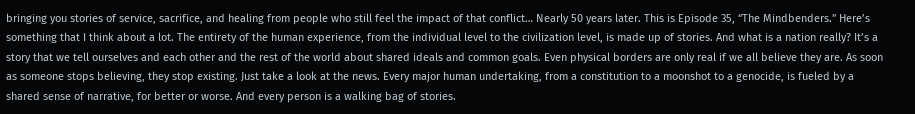bringing you stories of service, sacrifice, and healing from people who still feel the impact of that conflict… Nearly 50 years later. This is Episode 35, “The Mindbenders.” Here’s something that I think about a lot. The entirety of the human experience, from the individual level to the civilization level, is made up of stories. And what is a nation really? It’s a story that we tell ourselves and each other and the rest of the world about shared ideals and common goals. Even physical borders are only real if we all believe they are. As soon as someone stops believing, they stop existing. Just take a look at the news. Every major human undertaking, from a constitution to a moonshot to a genocide, is fueled by a shared sense of narrative, for better or worse. And every person is a walking bag of stories.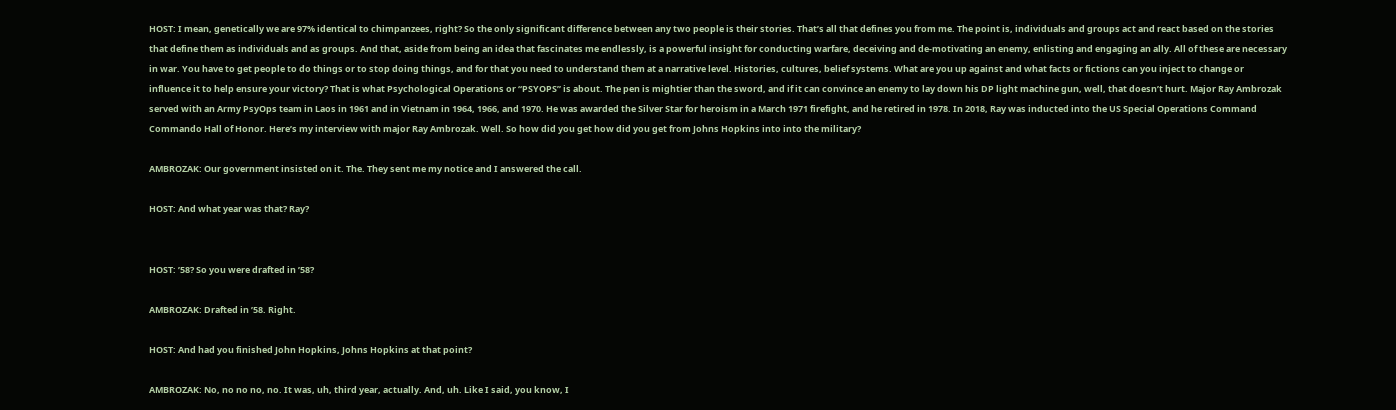HOST: I mean, genetically we are 97% identical to chimpanzees, right? So the only significant difference between any two people is their stories. That’s all that defines you from me. The point is, individuals and groups act and react based on the stories that define them as individuals and as groups. And that, aside from being an idea that fascinates me endlessly, is a powerful insight for conducting warfare, deceiving and de-motivating an enemy, enlisting and engaging an ally. All of these are necessary in war. You have to get people to do things or to stop doing things, and for that you need to understand them at a narrative level. Histories, cultures, belief systems. What are you up against and what facts or fictions can you inject to change or influence it to help ensure your victory? That is what Psychological Operations or “PSYOPS” is about. The pen is mightier than the sword, and if it can convince an enemy to lay down his DP light machine gun, well, that doesn’t hurt. Major Ray Ambrozak served with an Army PsyOps team in Laos in 1961 and in Vietnam in 1964, 1966, and 1970. He was awarded the Silver Star for heroism in a March 1971 firefight, and he retired in 1978. In 2018, Ray was inducted into the US Special Operations Command Commando Hall of Honor. Here’s my interview with major Ray Ambrozak. Well. So how did you get how did you get from Johns Hopkins into into the military?

AMBROZAK: Our government insisted on it. The. They sent me my notice and I answered the call.

HOST: And what year was that? Ray?


HOST: ’58? So you were drafted in ’58?

AMBROZAK: Drafted in ’58. Right.

HOST: And had you finished John Hopkins, Johns Hopkins at that point?

AMBROZAK: No, no no no, no. It was, uh, third year, actually. And, uh. Like I said, you know, I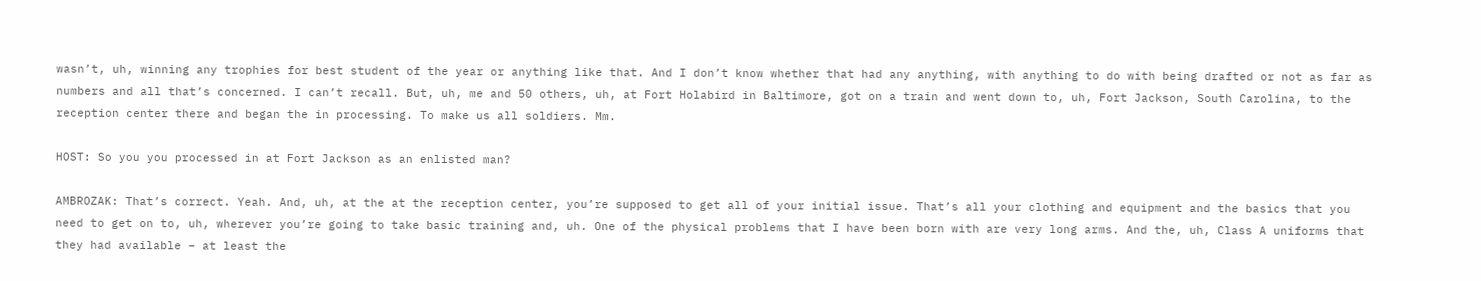wasn’t, uh, winning any trophies for best student of the year or anything like that. And I don’t know whether that had any anything, with anything to do with being drafted or not as far as numbers and all that’s concerned. I can’t recall. But, uh, me and 50 others, uh, at Fort Holabird in Baltimore, got on a train and went down to, uh, Fort Jackson, South Carolina, to the reception center there and began the in processing. To make us all soldiers. Mm.

HOST: So you you processed in at Fort Jackson as an enlisted man?

AMBROZAK: That’s correct. Yeah. And, uh, at the at the reception center, you’re supposed to get all of your initial issue. That’s all your clothing and equipment and the basics that you need to get on to, uh, wherever you’re going to take basic training and, uh. One of the physical problems that I have been born with are very long arms. And the, uh, Class A uniforms that they had available – at least the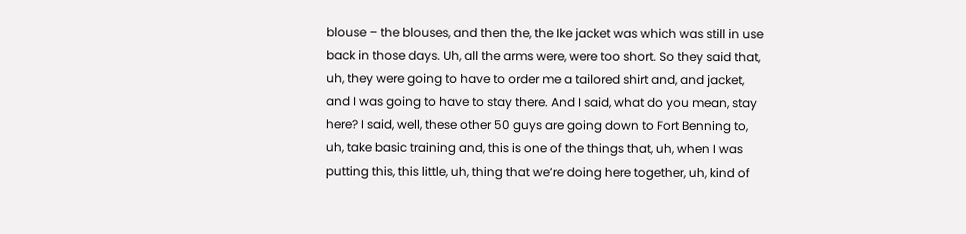blouse – the blouses, and then the, the Ike jacket was which was still in use back in those days. Uh, all the arms were, were too short. So they said that, uh, they were going to have to order me a tailored shirt and, and jacket, and I was going to have to stay there. And I said, what do you mean, stay here? I said, well, these other 50 guys are going down to Fort Benning to, uh, take basic training and, this is one of the things that, uh, when I was putting this, this little, uh, thing that we’re doing here together, uh, kind of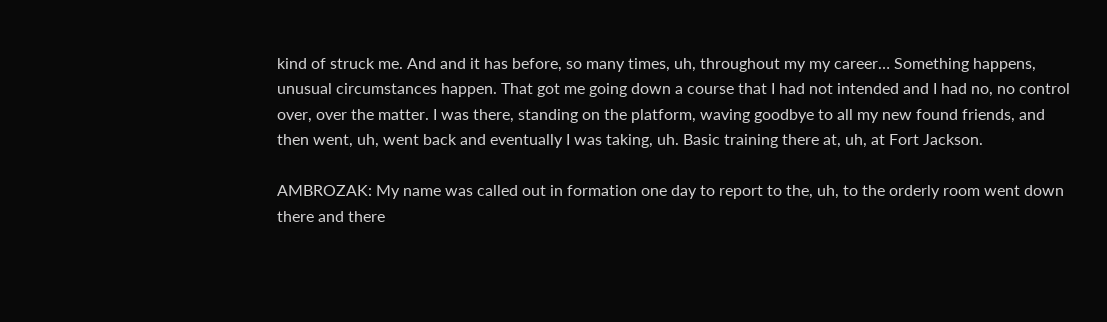kind of struck me. And and it has before, so many times, uh, throughout my my career… Something happens, unusual circumstances happen. That got me going down a course that I had not intended and I had no, no control over, over the matter. I was there, standing on the platform, waving goodbye to all my new found friends, and then went, uh, went back and eventually I was taking, uh. Basic training there at, uh, at Fort Jackson.

AMBROZAK: My name was called out in formation one day to report to the, uh, to the orderly room went down there and there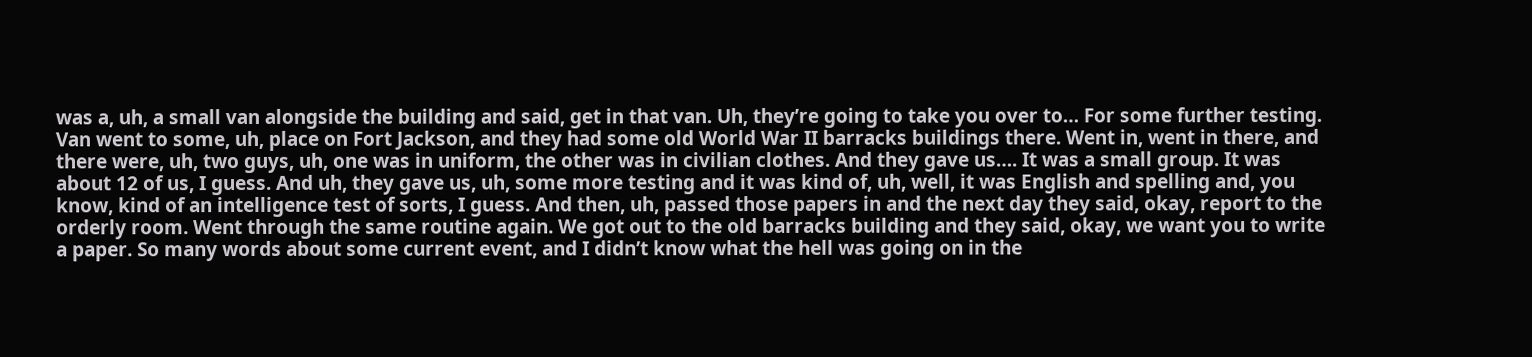was a, uh, a small van alongside the building and said, get in that van. Uh, they’re going to take you over to… For some further testing. Van went to some, uh, place on Fort Jackson, and they had some old World War II barracks buildings there. Went in, went in there, and there were, uh, two guys, uh, one was in uniform, the other was in civilian clothes. And they gave us…. It was a small group. It was about 12 of us, I guess. And uh, they gave us, uh, some more testing and it was kind of, uh, well, it was English and spelling and, you know, kind of an intelligence test of sorts, I guess. And then, uh, passed those papers in and the next day they said, okay, report to the orderly room. Went through the same routine again. We got out to the old barracks building and they said, okay, we want you to write a paper. So many words about some current event, and I didn’t know what the hell was going on in the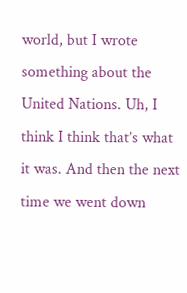world, but I wrote something about the United Nations. Uh, I think I think that’s what it was. And then the next time we went down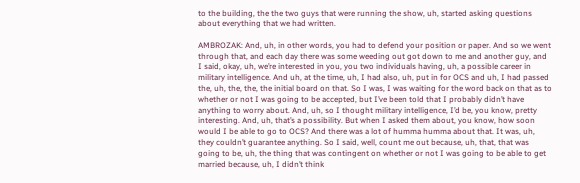to the building, the the two guys that were running the show, uh, started asking questions about everything that we had written.

AMBROZAK: And, uh, in other words, you had to defend your position or paper. And so we went through that, and each day there was some weeding out got down to me and another guy, and I said, okay, uh, we’re interested in you, you two individuals having, uh, a possible career in military intelligence. And uh, at the time, uh, I had also, uh, put in for OCS and uh, I had passed the, uh, the, the, the initial board on that. So I was, I was waiting for the word back on that as to whether or not I was going to be accepted, but I’ve been told that I probably didn’t have anything to worry about. And, uh, so I thought military intelligence, I’d be, you know, pretty interesting. And, uh, that’s a possibility. But when I asked them about, you know, how soon would I be able to go to OCS? And there was a lot of humma humma about that. It was, uh, they couldn’t guarantee anything. So I said, well, count me out because, uh, that, that was going to be, uh, the thing that was contingent on whether or not I was going to be able to get married because, uh, I didn’t think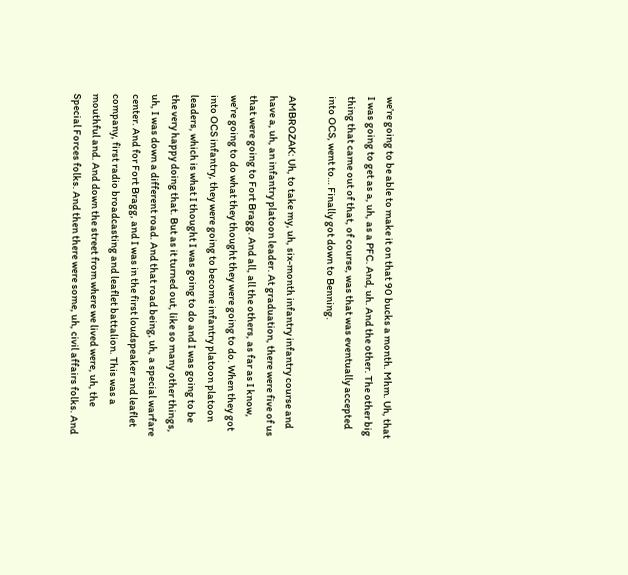we’re going to be able to make it on that 90 bucks a month. Mhm. Uh, that I was going to get as a, uh, as a PFC. And, uh. And the other. The other big thing that came out of that, of course, was that was eventually accepted into OCS, went to… Finally got down to Benning.

AMBROZAK: Uh, to take my, uh, six-month infantry infantry course and have a, uh, an infantry platoon leader. At graduation, there were five of us that were going to Fort Bragg. And all, all the others, as far as I know, we’re going to do what they thought they were going to do. When they got into OCS infantry, they were going to become infantry platoon platoon leaders, which is what I thought I was going to do and I was going to be the very happy doing that. But as it turned out, like so many other things, uh, I was down a different road. And that road being, uh, a special warfare center. And for Fort Bragg, and I was in the first loudspeaker and leaflet company, first radio broadcasting and leaflet battalion. This was a mouthful and. And down the street from where we lived were, uh, the Special Forces folks. And then there were some, uh, civil affairs folks. And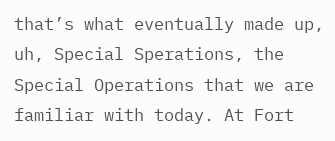that’s what eventually made up, uh, Special Sperations, the Special Operations that we are familiar with today. At Fort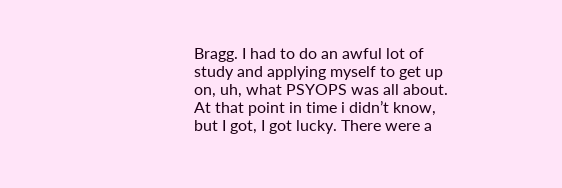Bragg. I had to do an awful lot of study and applying myself to get up on, uh, what PSYOPS was all about. At that point in time i didn’t know, but I got, I got lucky. There were a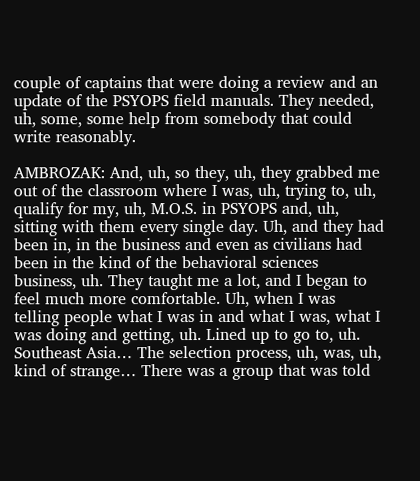couple of captains that were doing a review and an update of the PSYOPS field manuals. They needed, uh, some, some help from somebody that could write reasonably.

AMBROZAK: And, uh, so they, uh, they grabbed me out of the classroom where I was, uh, trying to, uh, qualify for my, uh, M.O.S. in PSYOPS and, uh, sitting with them every single day. Uh, and they had been in, in the business and even as civilians had been in the kind of the behavioral sciences business, uh. They taught me a lot, and I began to feel much more comfortable. Uh, when I was telling people what I was in and what I was, what I was doing and getting, uh. Lined up to go to, uh. Southeast Asia… The selection process, uh, was, uh, kind of strange… There was a group that was told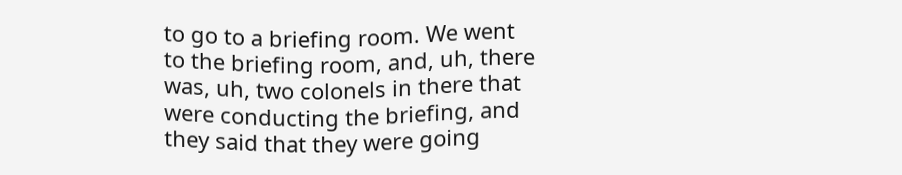to go to a briefing room. We went to the briefing room, and, uh, there was, uh, two colonels in there that were conducting the briefing, and they said that they were going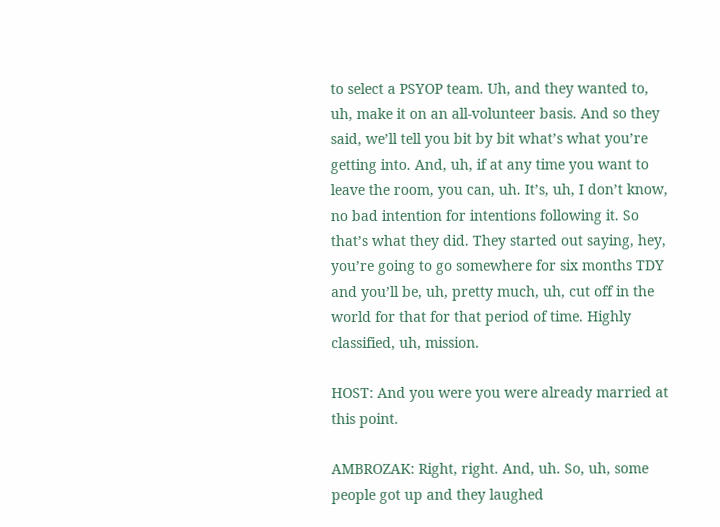to select a PSYOP team. Uh, and they wanted to, uh, make it on an all-volunteer basis. And so they said, we’ll tell you bit by bit what’s what you’re getting into. And, uh, if at any time you want to leave the room, you can, uh. It’s, uh, I don’t know, no bad intention for intentions following it. So that’s what they did. They started out saying, hey, you’re going to go somewhere for six months TDY and you’ll be, uh, pretty much, uh, cut off in the world for that for that period of time. Highly classified, uh, mission.

HOST: And you were you were already married at this point.

AMBROZAK: Right, right. And, uh. So, uh, some people got up and they laughed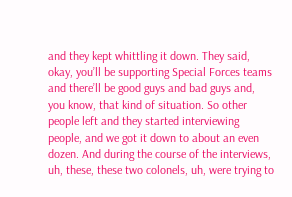and they kept whittling it down. They said, okay, you’ll be supporting Special Forces teams and there’ll be good guys and bad guys and, you know, that kind of situation. So other people left and they started interviewing people, and we got it down to about an even dozen. And during the course of the interviews, uh, these, these two colonels, uh, were trying to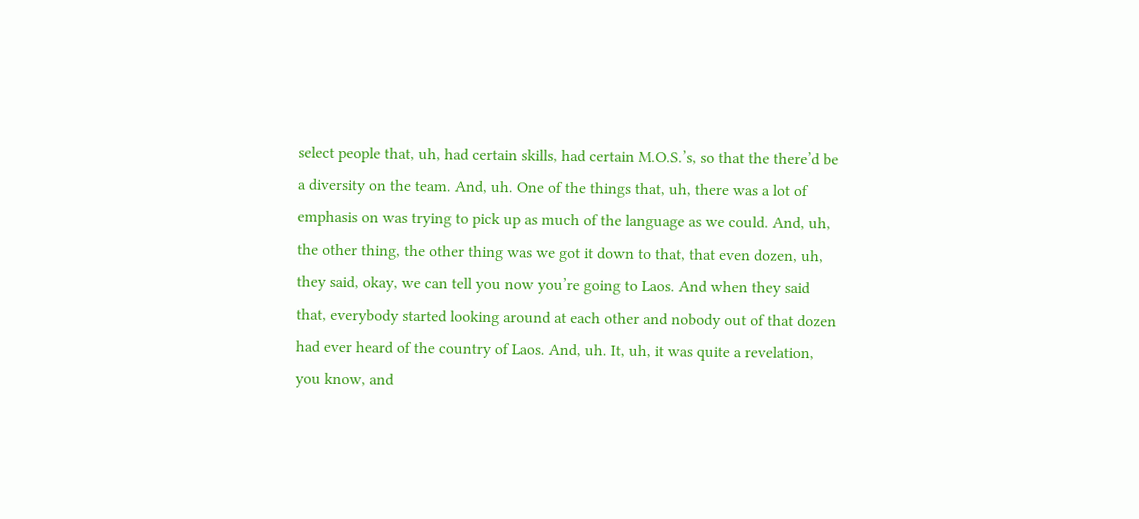select people that, uh, had certain skills, had certain M.O.S.’s, so that the there’d be a diversity on the team. And, uh. One of the things that, uh, there was a lot of emphasis on was trying to pick up as much of the language as we could. And, uh, the other thing, the other thing was we got it down to that, that even dozen, uh, they said, okay, we can tell you now you’re going to Laos. And when they said that, everybody started looking around at each other and nobody out of that dozen had ever heard of the country of Laos. And, uh. It, uh, it was quite a revelation, you know, and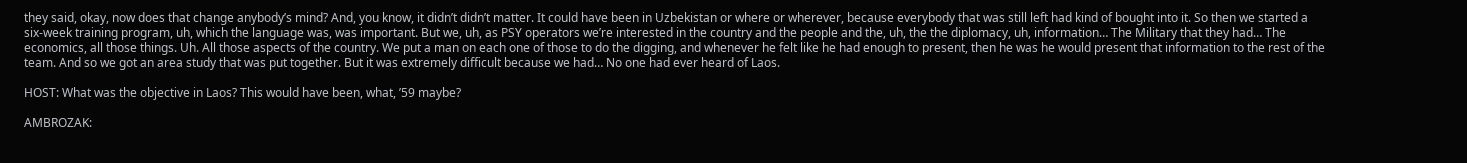they said, okay, now does that change anybody’s mind? And, you know, it didn’t didn’t matter. It could have been in Uzbekistan or where or wherever, because everybody that was still left had kind of bought into it. So then we started a six-week training program, uh, which the language was, was important. But we, uh, as PSY operators we’re interested in the country and the people and the, uh, the the diplomacy, uh, information… The Military that they had… The economics, all those things. Uh. All those aspects of the country. We put a man on each one of those to do the digging, and whenever he felt like he had enough to present, then he was he would present that information to the rest of the team. And so we got an area study that was put together. But it was extremely difficult because we had… No one had ever heard of Laos.

HOST: What was the objective in Laos? This would have been, what, ’59 maybe?

AMBROZAK: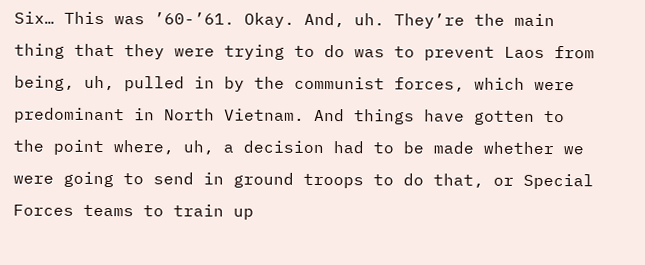Six… This was ’60-’61. Okay. And, uh. They’re the main thing that they were trying to do was to prevent Laos from being, uh, pulled in by the communist forces, which were predominant in North Vietnam. And things have gotten to the point where, uh, a decision had to be made whether we were going to send in ground troops to do that, or Special Forces teams to train up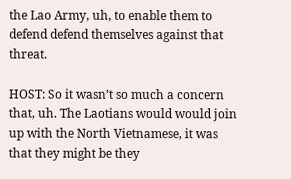the Lao Army, uh, to enable them to defend defend themselves against that threat.

HOST: So it wasn’t so much a concern that, uh. The Laotians would would join up with the North Vietnamese, it was that they might be they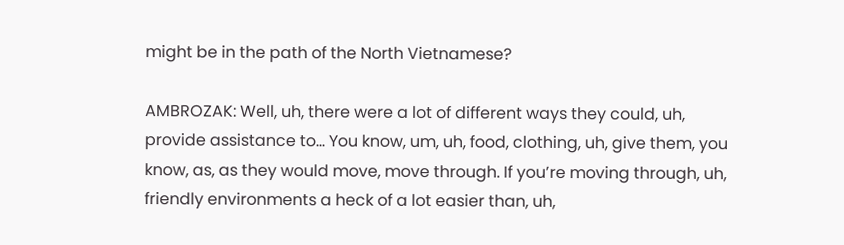might be in the path of the North Vietnamese?

AMBROZAK: Well, uh, there were a lot of different ways they could, uh, provide assistance to… You know, um, uh, food, clothing, uh, give them, you know, as, as they would move, move through. If you’re moving through, uh, friendly environments a heck of a lot easier than, uh,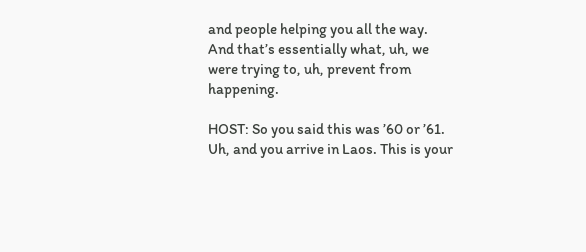and people helping you all the way. And that’s essentially what, uh, we were trying to, uh, prevent from happening.

HOST: So you said this was ’60 or ’61. Uh, and you arrive in Laos. This is your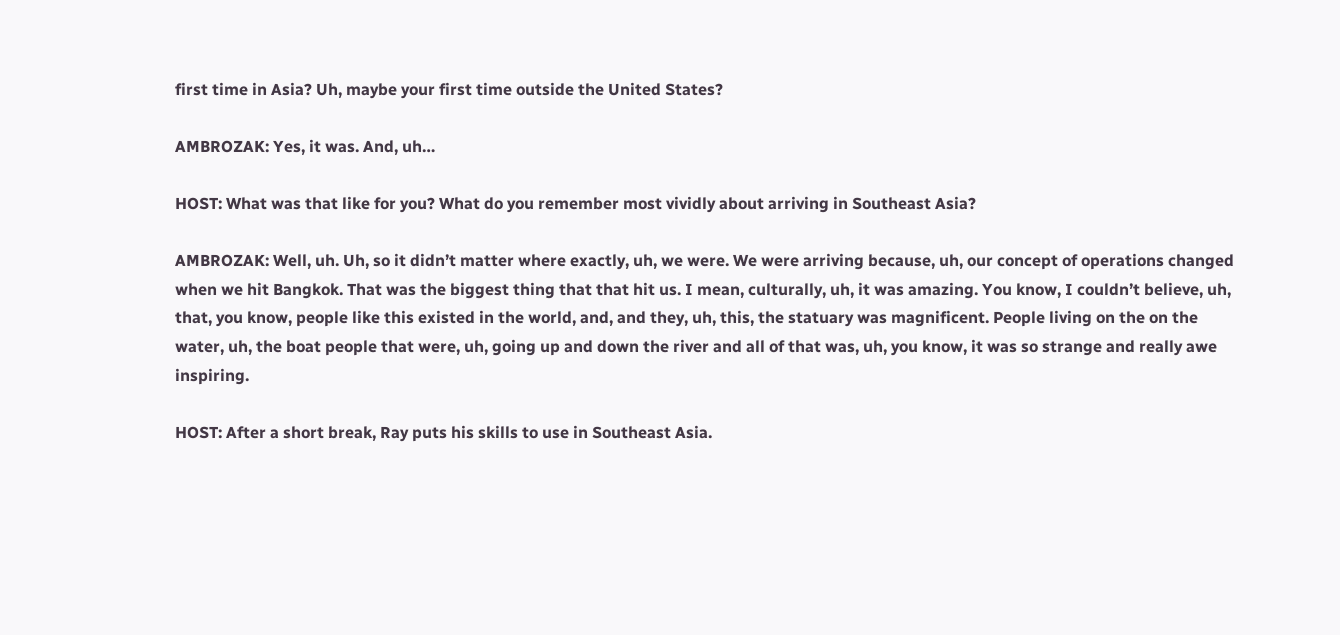first time in Asia? Uh, maybe your first time outside the United States?

AMBROZAK: Yes, it was. And, uh…

HOST: What was that like for you? What do you remember most vividly about arriving in Southeast Asia?

AMBROZAK: Well, uh. Uh, so it didn’t matter where exactly, uh, we were. We were arriving because, uh, our concept of operations changed when we hit Bangkok. That was the biggest thing that that hit us. I mean, culturally, uh, it was amazing. You know, I couldn’t believe, uh, that, you know, people like this existed in the world, and, and they, uh, this, the statuary was magnificent. People living on the on the water, uh, the boat people that were, uh, going up and down the river and all of that was, uh, you know, it was so strange and really awe inspiring.

HOST: After a short break, Ray puts his skills to use in Southeast Asia.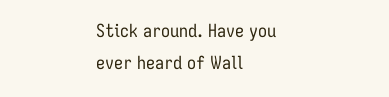Stick around. Have you ever heard of Wall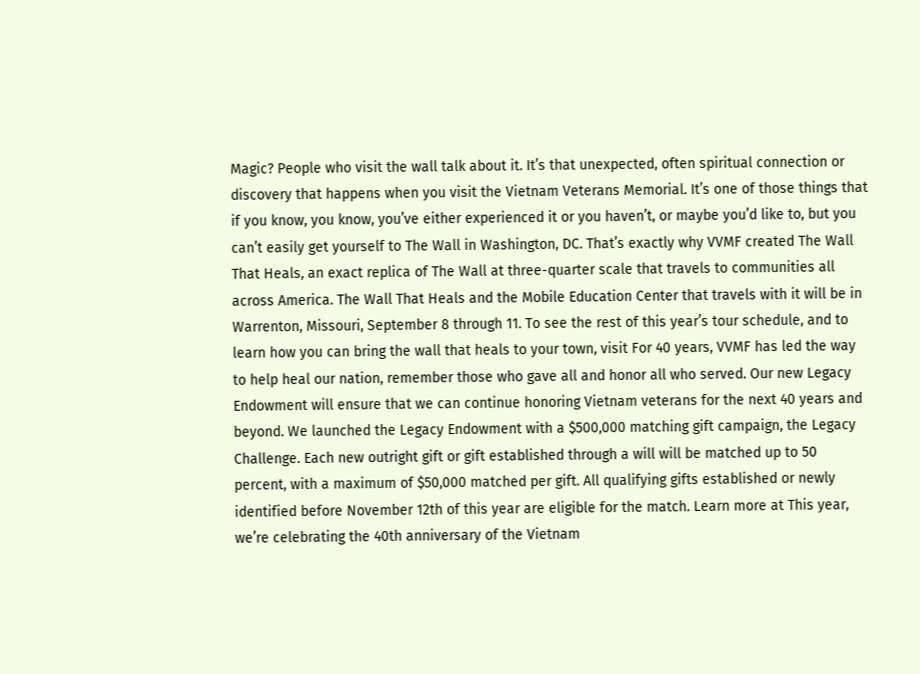Magic? People who visit the wall talk about it. It’s that unexpected, often spiritual connection or discovery that happens when you visit the Vietnam Veterans Memorial. It’s one of those things that if you know, you know, you’ve either experienced it or you haven’t, or maybe you’d like to, but you can’t easily get yourself to The Wall in Washington, DC. That’s exactly why VVMF created The Wall That Heals, an exact replica of The Wall at three-quarter scale that travels to communities all across America. The Wall That Heals and the Mobile Education Center that travels with it will be in Warrenton, Missouri, September 8 through 11. To see the rest of this year’s tour schedule, and to learn how you can bring the wall that heals to your town, visit For 40 years, VVMF has led the way to help heal our nation, remember those who gave all and honor all who served. Our new Legacy Endowment will ensure that we can continue honoring Vietnam veterans for the next 40 years and beyond. We launched the Legacy Endowment with a $500,000 matching gift campaign, the Legacy Challenge. Each new outright gift or gift established through a will will be matched up to 50 percent, with a maximum of $50,000 matched per gift. All qualifying gifts established or newly identified before November 12th of this year are eligible for the match. Learn more at This year, we’re celebrating the 40th anniversary of the Vietnam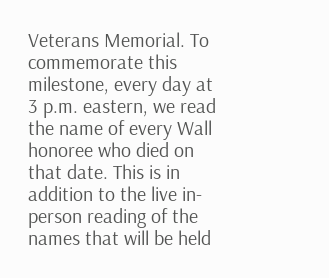Veterans Memorial. To commemorate this milestone, every day at 3 p.m. eastern, we read the name of every Wall honoree who died on that date. This is in addition to the live in-person reading of the names that will be held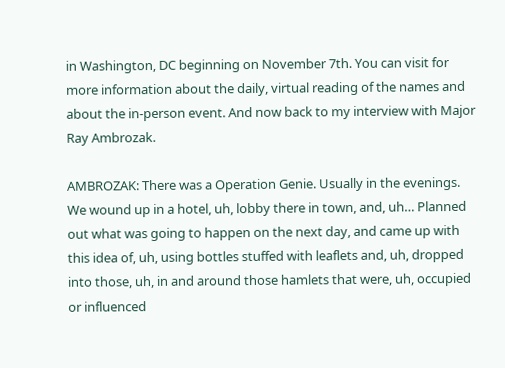in Washington, DC beginning on November 7th. You can visit for more information about the daily, virtual reading of the names and about the in-person event. And now back to my interview with Major Ray Ambrozak.

AMBROZAK: There was a Operation Genie. Usually in the evenings. We wound up in a hotel, uh, lobby there in town, and, uh… Planned out what was going to happen on the next day, and came up with this idea of, uh, using bottles stuffed with leaflets and, uh, dropped into those, uh, in and around those hamlets that were, uh, occupied or influenced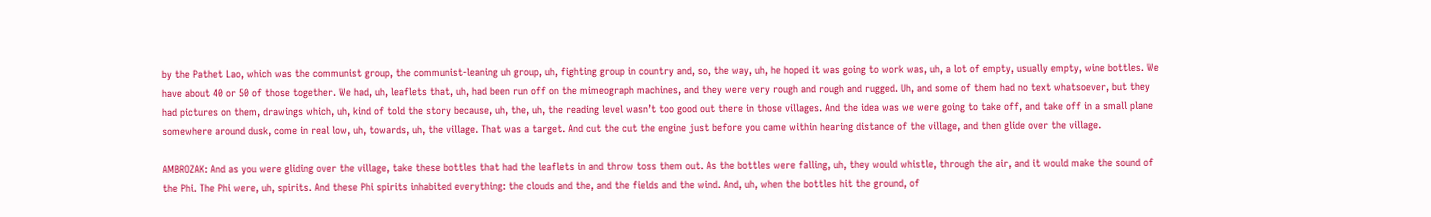by the Pathet Lao, which was the communist group, the communist-leaning uh group, uh, fighting group in country and, so, the way, uh, he hoped it was going to work was, uh, a lot of empty, usually empty, wine bottles. We have about 40 or 50 of those together. We had, uh, leaflets that, uh, had been run off on the mimeograph machines, and they were very rough and rough and rugged. Uh, and some of them had no text whatsoever, but they had pictures on them, drawings which, uh, kind of told the story because, uh, the, uh, the reading level wasn’t too good out there in those villages. And the idea was we were going to take off, and take off in a small plane somewhere around dusk, come in real low, uh, towards, uh, the village. That was a target. And cut the cut the engine just before you came within hearing distance of the village, and then glide over the village.

AMBROZAK: And as you were gliding over the village, take these bottles that had the leaflets in and throw toss them out. As the bottles were falling, uh, they would whistle, through the air, and it would make the sound of the Phi. The Phi were, uh, spirits. And these Phi spirits inhabited everything: the clouds and the, and the fields and the wind. And, uh, when the bottles hit the ground, of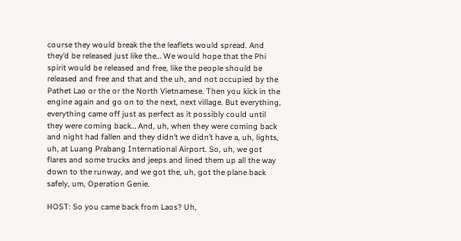course they would break the the leaflets would spread. And they’d be released just like the… We would hope that the Phi spirit would be released and free, like the people should be released and free and that and the uh, and not occupied by the Pathet Lao or the or the North Vietnamese. Then you kick in the engine again and go on to the next, next village. But everything, everything came off just as perfect as it possibly could until they were coming back… And, uh, when they were coming back and night had fallen and they didn’t we didn’t have a, uh, lights, uh, at Luang Prabang International Airport. So, uh, we got flares and some trucks and jeeps and lined them up all the way down to the runway, and we got the, uh, got the plane back safely, um, Operation Genie.

HOST: So you came back from Laos? Uh,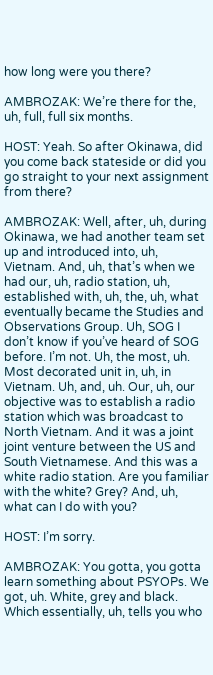how long were you there?

AMBROZAK: We’re there for the, uh, full, full six months.

HOST: Yeah. So after Okinawa, did you come back stateside or did you go straight to your next assignment from there?

AMBROZAK: Well, after, uh, during Okinawa, we had another team set up and introduced into, uh, Vietnam. And, uh, that’s when we had our, uh, radio station, uh, established with, uh, the, uh, what eventually became the Studies and Observations Group. Uh, SOG I don’t know if you’ve heard of SOG before. I’m not. Uh, the most, uh. Most decorated unit in, uh, in Vietnam. Uh, and, uh. Our, uh, our objective was to establish a radio station which was broadcast to North Vietnam. And it was a joint joint venture between the US and South Vietnamese. And this was a white radio station. Are you familiar with the white? Grey? And, uh, what can I do with you?

HOST: I’m sorry.

AMBROZAK: You gotta, you gotta learn something about PSYOPs. We got, uh. White, grey and black. Which essentially, uh, tells you who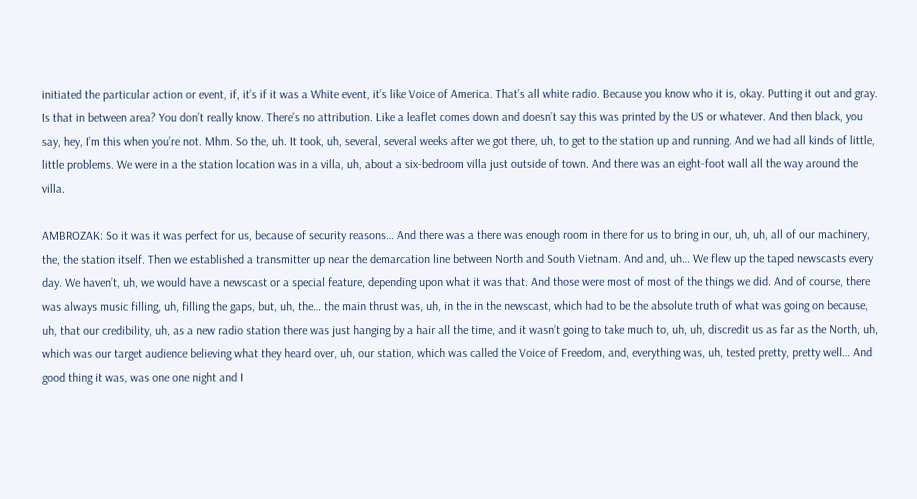initiated the particular action or event, if, it’s if it was a White event, it’s like Voice of America. That’s all white radio. Because you know who it is, okay. Putting it out and gray. Is that in between area? You don’t really know. There’s no attribution. Like a leaflet comes down and doesn’t say this was printed by the US or whatever. And then black, you say, hey, I’m this when you’re not. Mhm. So the, uh. It took, uh, several, several weeks after we got there, uh, to get to the station up and running. And we had all kinds of little, little problems. We were in a the station location was in a villa, uh, about a six-bedroom villa just outside of town. And there was an eight-foot wall all the way around the villa.

AMBROZAK: So it was it was perfect for us, because of security reasons… And there was a there was enough room in there for us to bring in our, uh, uh, all of our machinery, the, the station itself. Then we established a transmitter up near the demarcation line between North and South Vietnam. And and, uh… We flew up the taped newscasts every day. We haven’t, uh, we would have a newscast or a special feature, depending upon what it was that. And those were most of most of the things we did. And of course, there was always music filling, uh, filling the gaps, but, uh, the… the main thrust was, uh, in the in the newscast, which had to be the absolute truth of what was going on because, uh, that our credibility, uh, as a new radio station there was just hanging by a hair all the time, and it wasn’t going to take much to, uh, uh, discredit us as far as the North, uh, which was our target audience believing what they heard over, uh, our station, which was called the Voice of Freedom, and, everything was, uh, tested pretty, pretty well… And good thing it was, was one one night and I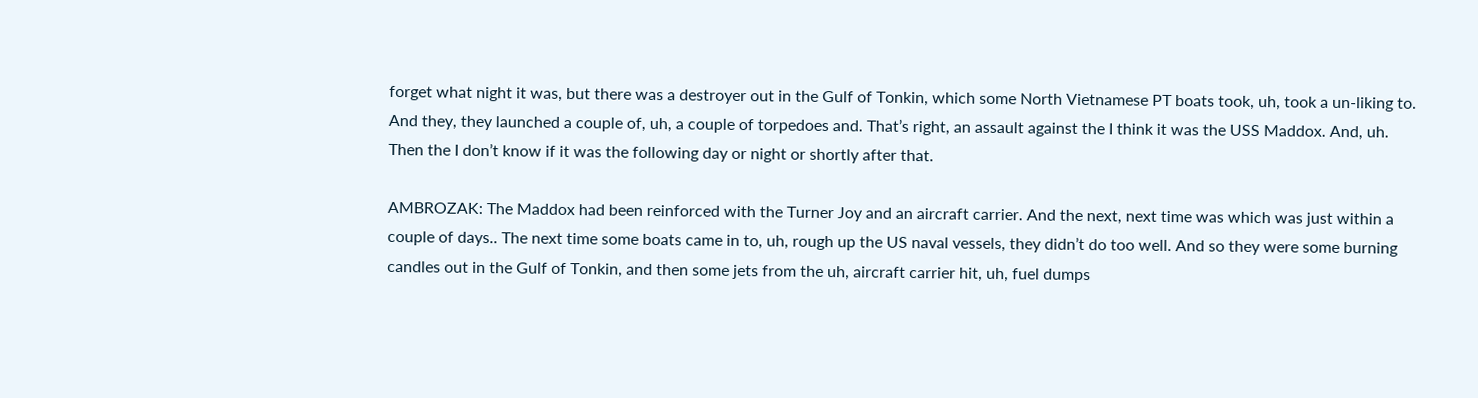forget what night it was, but there was a destroyer out in the Gulf of Tonkin, which some North Vietnamese PT boats took, uh, took a un-liking to. And they, they launched a couple of, uh, a couple of torpedoes and. That’s right, an assault against the I think it was the USS Maddox. And, uh. Then the I don’t know if it was the following day or night or shortly after that.

AMBROZAK: The Maddox had been reinforced with the Turner Joy and an aircraft carrier. And the next, next time was which was just within a couple of days.. The next time some boats came in to, uh, rough up the US naval vessels, they didn’t do too well. And so they were some burning candles out in the Gulf of Tonkin, and then some jets from the uh, aircraft carrier hit, uh, fuel dumps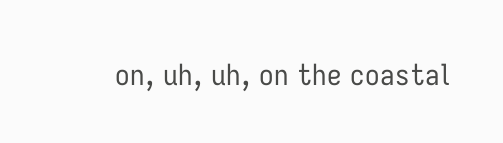on, uh, uh, on the coastal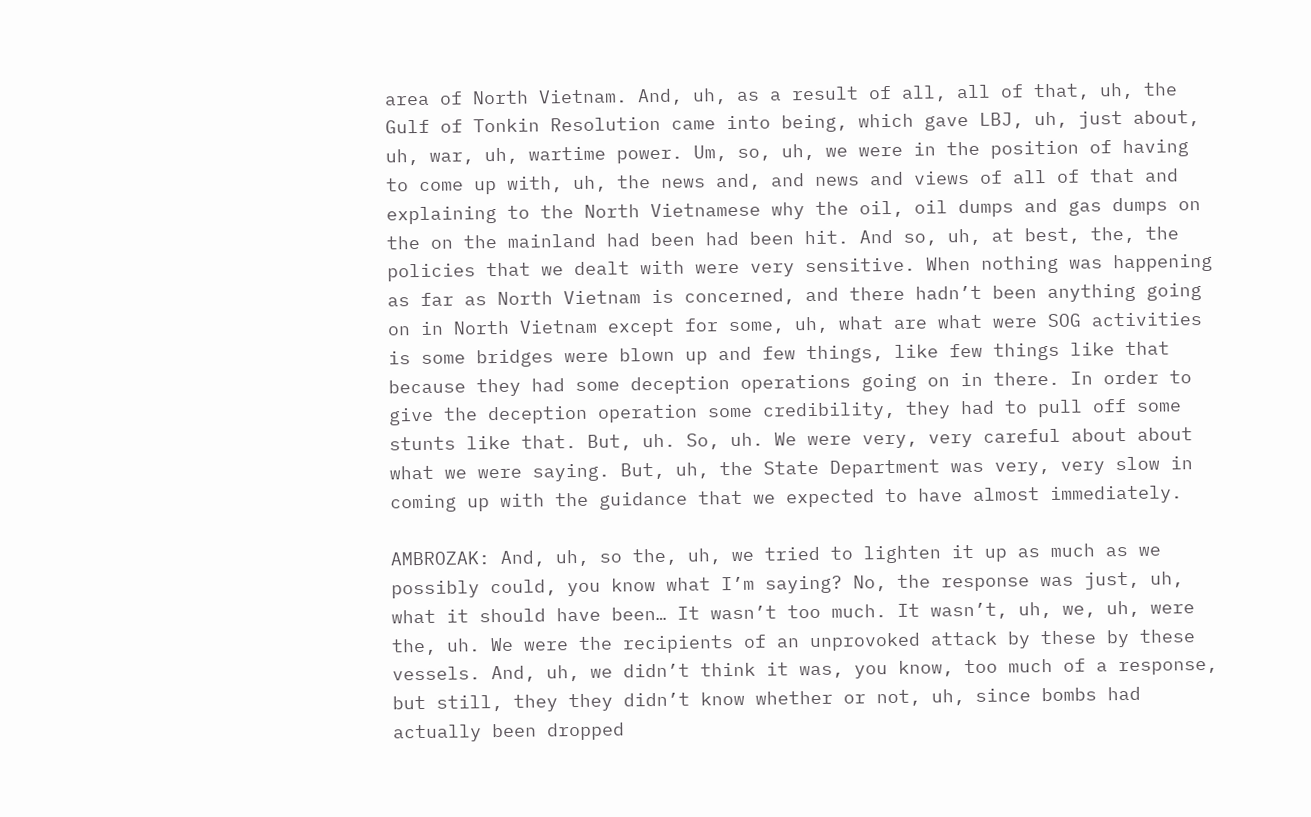area of North Vietnam. And, uh, as a result of all, all of that, uh, the Gulf of Tonkin Resolution came into being, which gave LBJ, uh, just about, uh, war, uh, wartime power. Um, so, uh, we were in the position of having to come up with, uh, the news and, and news and views of all of that and explaining to the North Vietnamese why the oil, oil dumps and gas dumps on the on the mainland had been had been hit. And so, uh, at best, the, the policies that we dealt with were very sensitive. When nothing was happening as far as North Vietnam is concerned, and there hadn’t been anything going on in North Vietnam except for some, uh, what are what were SOG activities is some bridges were blown up and few things, like few things like that because they had some deception operations going on in there. In order to give the deception operation some credibility, they had to pull off some stunts like that. But, uh. So, uh. We were very, very careful about about what we were saying. But, uh, the State Department was very, very slow in coming up with the guidance that we expected to have almost immediately.

AMBROZAK: And, uh, so the, uh, we tried to lighten it up as much as we possibly could, you know what I’m saying? No, the response was just, uh, what it should have been… It wasn’t too much. It wasn’t, uh, we, uh, were the, uh. We were the recipients of an unprovoked attack by these by these vessels. And, uh, we didn’t think it was, you know, too much of a response, but still, they they didn’t know whether or not, uh, since bombs had actually been dropped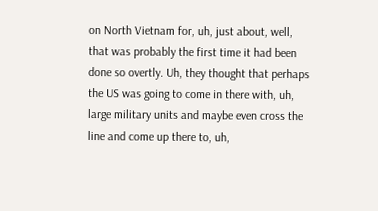on North Vietnam for, uh, just about, well, that was probably the first time it had been done so overtly. Uh, they thought that perhaps the US was going to come in there with, uh, large military units and maybe even cross the line and come up there to, uh,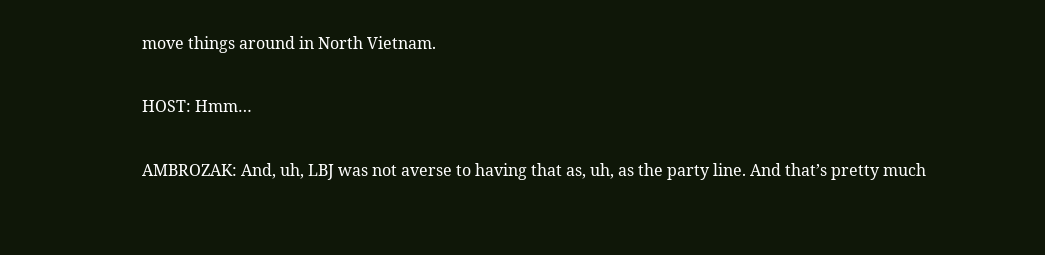move things around in North Vietnam.

HOST: Hmm…

AMBROZAK: And, uh, LBJ was not averse to having that as, uh, as the party line. And that’s pretty much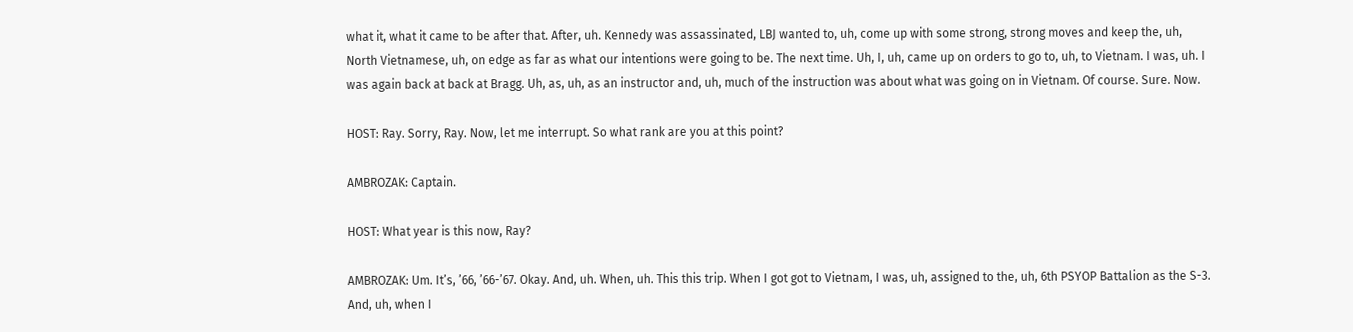what it, what it came to be after that. After, uh. Kennedy was assassinated, LBJ wanted to, uh, come up with some strong, strong moves and keep the, uh, North Vietnamese, uh, on edge as far as what our intentions were going to be. The next time. Uh, I, uh, came up on orders to go to, uh, to Vietnam. I was, uh. I was again back at back at Bragg. Uh, as, uh, as an instructor and, uh, much of the instruction was about what was going on in Vietnam. Of course. Sure. Now.

HOST: Ray. Sorry, Ray. Now, let me interrupt. So what rank are you at this point?

AMBROZAK: Captain.

HOST: What year is this now, Ray?

AMBROZAK: Um. It’s, ’66, ’66-’67. Okay. And, uh. When, uh. This this trip. When I got got to Vietnam, I was, uh, assigned to the, uh, 6th PSYOP Battalion as the S-3. And, uh, when I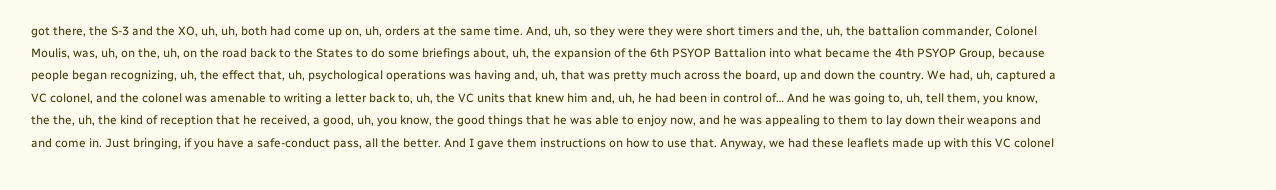got there, the S-3 and the XO, uh, uh, both had come up on, uh, orders at the same time. And, uh, so they were they were short timers and the, uh, the battalion commander, Colonel Moulis, was, uh, on the, uh, on the road back to the States to do some briefings about, uh, the expansion of the 6th PSYOP Battalion into what became the 4th PSYOP Group, because people began recognizing, uh, the effect that, uh, psychological operations was having and, uh, that was pretty much across the board, up and down the country. We had, uh, captured a VC colonel, and the colonel was amenable to writing a letter back to, uh, the VC units that knew him and, uh, he had been in control of… And he was going to, uh, tell them, you know, the the, uh, the kind of reception that he received, a good, uh, you know, the good things that he was able to enjoy now, and he was appealing to them to lay down their weapons and and come in. Just bringing, if you have a safe-conduct pass, all the better. And I gave them instructions on how to use that. Anyway, we had these leaflets made up with this VC colonel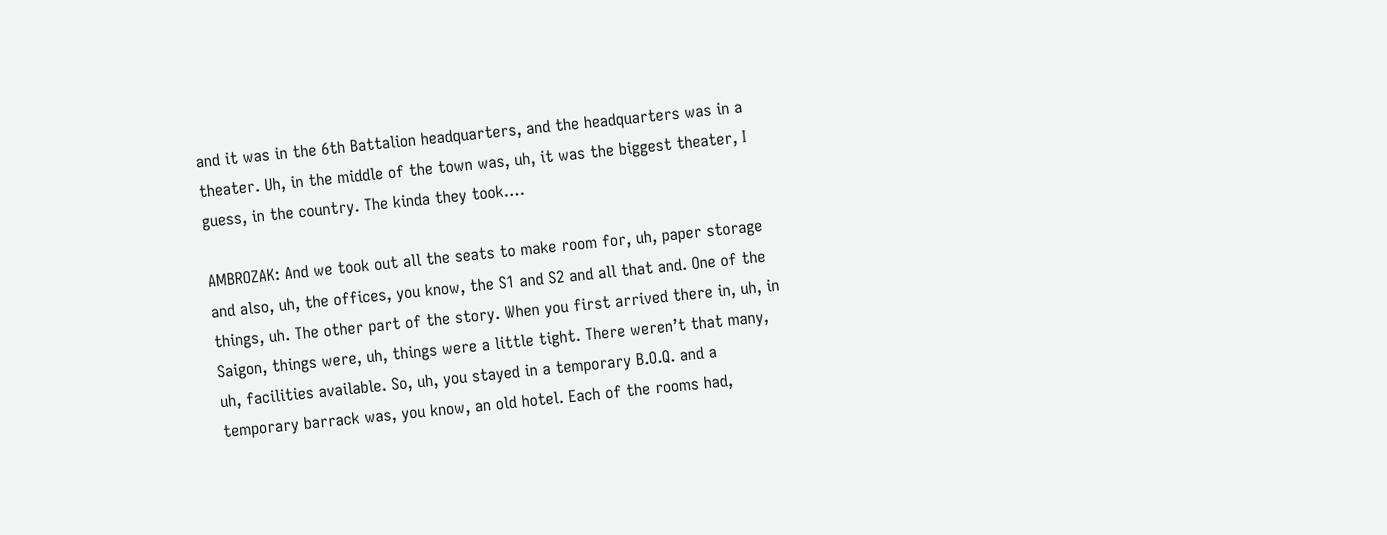and it was in the 6th Battalion headquarters, and the headquarters was in a theater. Uh, in the middle of the town was, uh, it was the biggest theater, I guess, in the country. The kinda they took….

AMBROZAK: And we took out all the seats to make room for, uh, paper storage and also, uh, the offices, you know, the S1 and S2 and all that and. One of the things, uh. The other part of the story. When you first arrived there in, uh, in Saigon, things were, uh, things were a little tight. There weren’t that many, uh, facilities available. So, uh, you stayed in a temporary B.O.Q. and a temporary barrack was, you know, an old hotel. Each of the rooms had,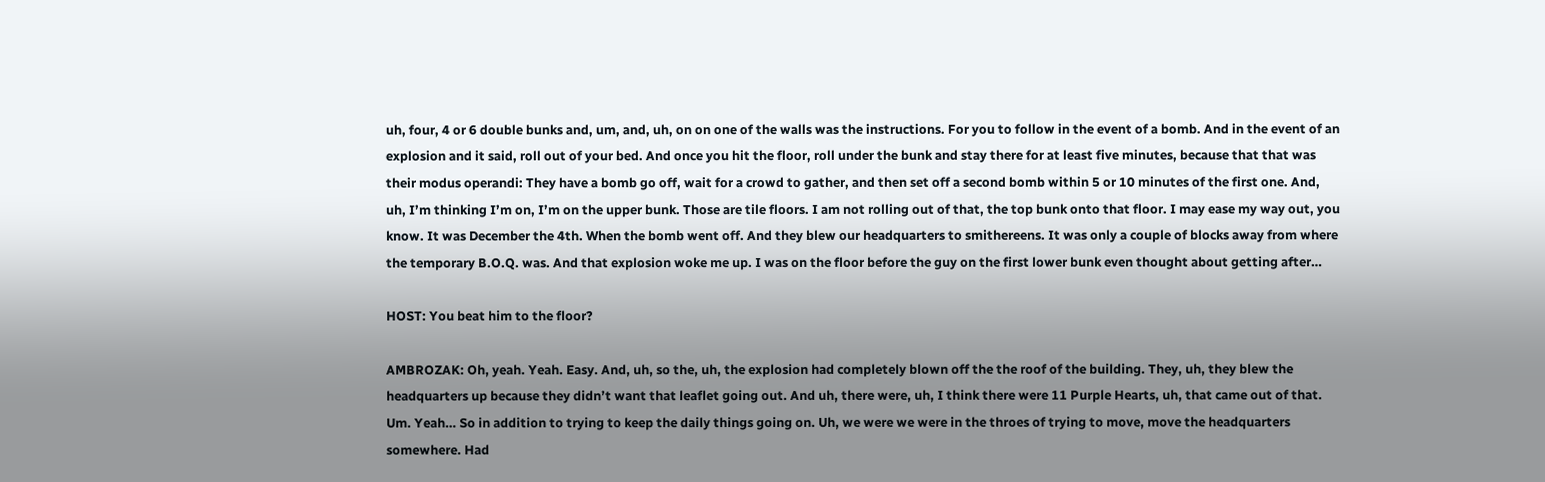uh, four, 4 or 6 double bunks and, um, and, uh, on on one of the walls was the instructions. For you to follow in the event of a bomb. And in the event of an explosion and it said, roll out of your bed. And once you hit the floor, roll under the bunk and stay there for at least five minutes, because that that was their modus operandi: They have a bomb go off, wait for a crowd to gather, and then set off a second bomb within 5 or 10 minutes of the first one. And, uh, I’m thinking I’m on, I’m on the upper bunk. Those are tile floors. I am not rolling out of that, the top bunk onto that floor. I may ease my way out, you know. It was December the 4th. When the bomb went off. And they blew our headquarters to smithereens. It was only a couple of blocks away from where the temporary B.O.Q. was. And that explosion woke me up. I was on the floor before the guy on the first lower bunk even thought about getting after…

HOST: You beat him to the floor?

AMBROZAK: Oh, yeah. Yeah. Easy. And, uh, so the, uh, the explosion had completely blown off the the roof of the building. They, uh, they blew the headquarters up because they didn’t want that leaflet going out. And uh, there were, uh, I think there were 11 Purple Hearts, uh, that came out of that. Um. Yeah… So in addition to trying to keep the daily things going on. Uh, we were we were in the throes of trying to move, move the headquarters somewhere. Had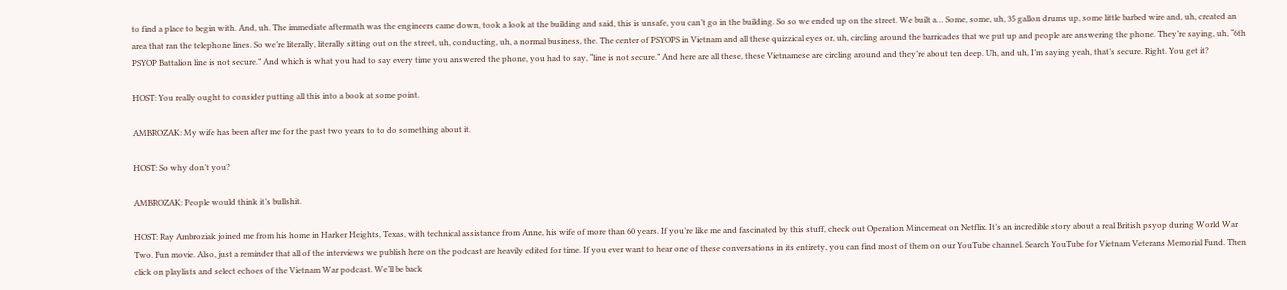to find a place to begin with. And, uh. The immediate aftermath was the engineers came down, took a look at the building and said, this is unsafe, you can’t go in the building. So so we ended up on the street. We built a… Some, some, uh, 35 gallon drums up, some little barbed wire and, uh, created an area that ran the telephone lines. So we’re literally, literally sitting out on the street, uh, conducting, uh, a normal business, the. The center of PSYOPS in Vietnam and all these quizzical eyes or, uh, circling around the barricades that we put up and people are answering the phone. They’re saying, uh, “6th PSYOP Battalion line is not secure.” And which is what you had to say every time you answered the phone, you had to say, “line is not secure.” And here are all these, these Vietnamese are circling around and they’re about ten deep. Uh, and uh, I’m saying yeah, that’s secure. Right. You get it?

HOST: You really ought to consider putting all this into a book at some point.

AMBROZAK: My wife has been after me for the past two years to to do something about it.

HOST: So why don’t you?

AMBROZAK: People would think it’s bullshit.

HOST: Ray Ambroziak joined me from his home in Harker Heights, Texas, with technical assistance from Anne, his wife of more than 60 years. If you’re like me and fascinated by this stuff, check out Operation Mincemeat on Netflix. It’s an incredible story about a real British psyop during World War Two. Fun movie. Also, just a reminder that all of the interviews we publish here on the podcast are heavily edited for time. If you ever want to hear one of these conversations in its entirety, you can find most of them on our YouTube channel. Search YouTube for Vietnam Veterans Memorial Fund. Then click on playlists and select echoes of the Vietnam War podcast. We’ll be back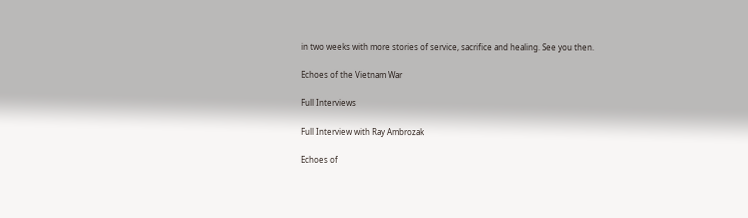in two weeks with more stories of service, sacrifice and healing. See you then.

Echoes of the Vietnam War

Full Interviews

Full Interview with Ray Ambrozak

Echoes of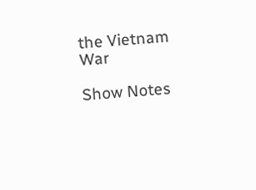the Vietnam War

Show Notes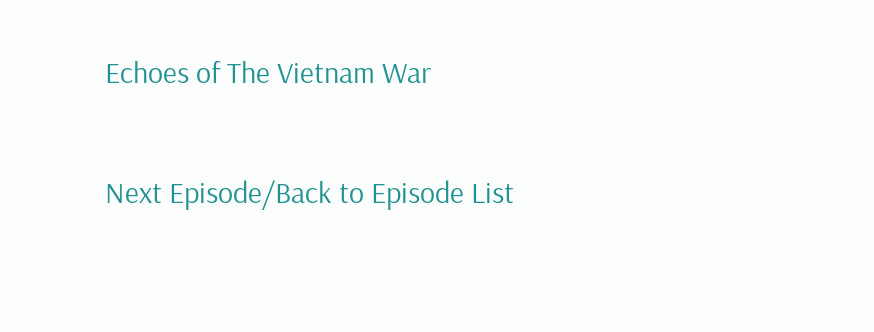Echoes of The Vietnam War

Next Episode/Back to Episode List